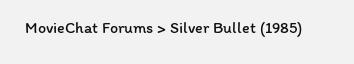MovieChat Forums > Silver Bullet (1985)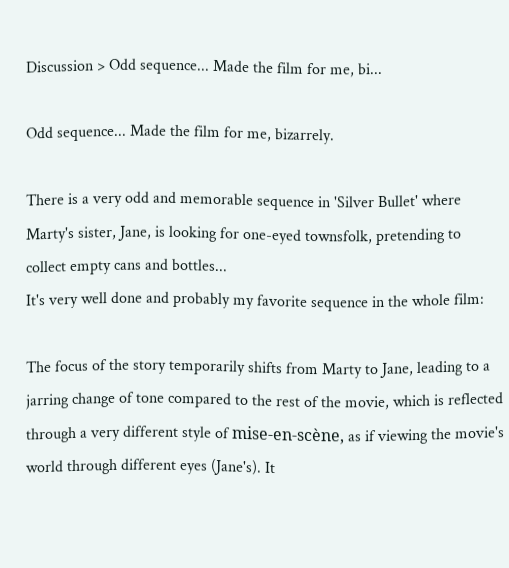Discussion > Odd sequence... Made the film for me, bi...

Odd sequence... Made the film for me, bizarrely.

There is a very odd and memorable sequence in 'Silver Bullet' where Marty's sister, Jane, is looking for one-eyed townsfolk, pretending to collect empty cans and bottles...
It's very well done and probably my favorite sequence in the whole film:

The focus of the story temporarily shifts from Marty to Jane, leading to a jarring change of tone compared to the rest of the movie, which is reflected through a very different style of mise-en-scène, as if viewing the movie's world through different eyes (Jane's). It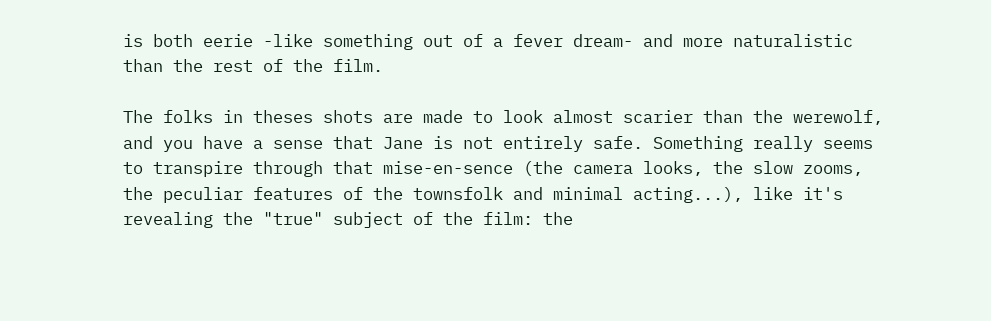is both eerie -like something out of a fever dream- and more naturalistic than the rest of the film.

The folks in theses shots are made to look almost scarier than the werewolf, and you have a sense that Jane is not entirely safe. Something really seems to transpire through that mise-en-sence (the camera looks, the slow zooms, the peculiar features of the townsfolk and minimal acting...), like it's revealing the "true" subject of the film: the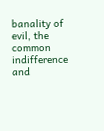banality of evil, the common indifference and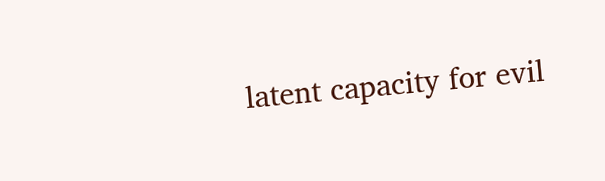latent capacity for evil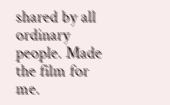shared by all ordinary people. Made the film for me.